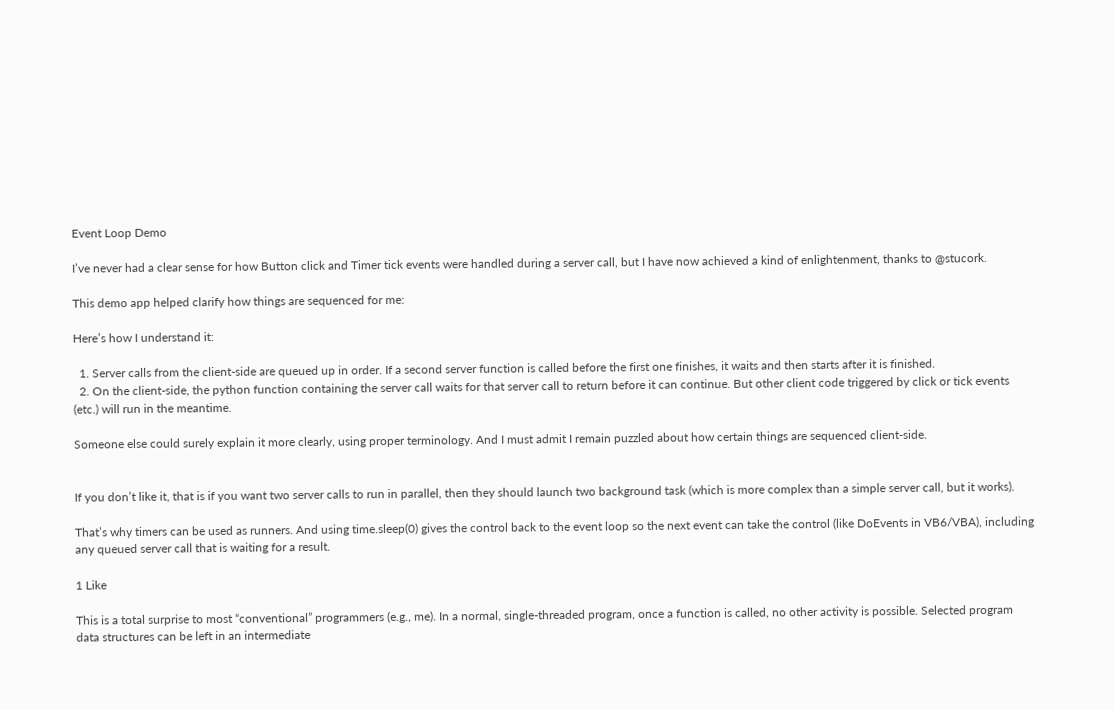Event Loop Demo

I’ve never had a clear sense for how Button click and Timer tick events were handled during a server call, but I have now achieved a kind of enlightenment, thanks to @stucork.

This demo app helped clarify how things are sequenced for me:

Here’s how I understand it:

  1. Server calls from the client-side are queued up in order. If a second server function is called before the first one finishes, it waits and then starts after it is finished.
  2. On the client-side, the python function containing the server call waits for that server call to return before it can continue. But other client code triggered by click or tick events (etc.) will run in the meantime.

Someone else could surely explain it more clearly, using proper terminology. And I must admit I remain puzzled about how certain things are sequenced client-side.


If you don’t like it, that is if you want two server calls to run in parallel, then they should launch two background task (which is more complex than a simple server call, but it works).

That’s why timers can be used as runners. And using time.sleep(0) gives the control back to the event loop so the next event can take the control (like DoEvents in VB6/VBA), including any queued server call that is waiting for a result.

1 Like

This is a total surprise to most “conventional” programmers (e.g., me). In a normal, single-threaded program, once a function is called, no other activity is possible. Selected program data structures can be left in an intermediate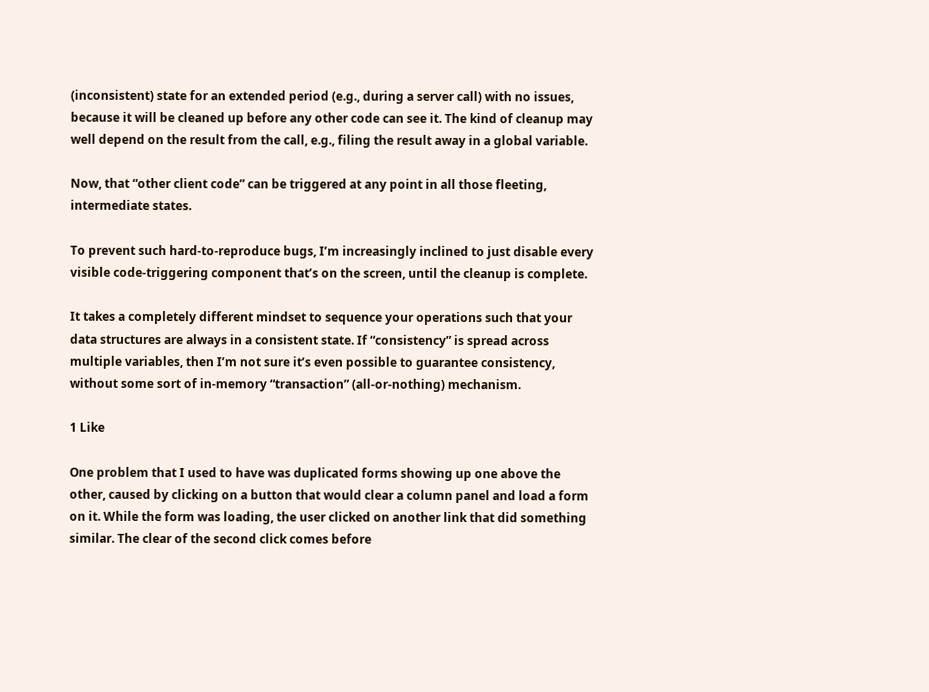(inconsistent) state for an extended period (e.g., during a server call) with no issues, because it will be cleaned up before any other code can see it. The kind of cleanup may well depend on the result from the call, e.g., filing the result away in a global variable.

Now, that “other client code” can be triggered at any point in all those fleeting, intermediate states.

To prevent such hard-to-reproduce bugs, I’m increasingly inclined to just disable every visible code-triggering component that’s on the screen, until the cleanup is complete.

It takes a completely different mindset to sequence your operations such that your data structures are always in a consistent state. If “consistency” is spread across multiple variables, then I’m not sure it’s even possible to guarantee consistency, without some sort of in-memory “transaction” (all-or-nothing) mechanism.

1 Like

One problem that I used to have was duplicated forms showing up one above the other, caused by clicking on a button that would clear a column panel and load a form on it. While the form was loading, the user clicked on another link that did something similar. The clear of the second click comes before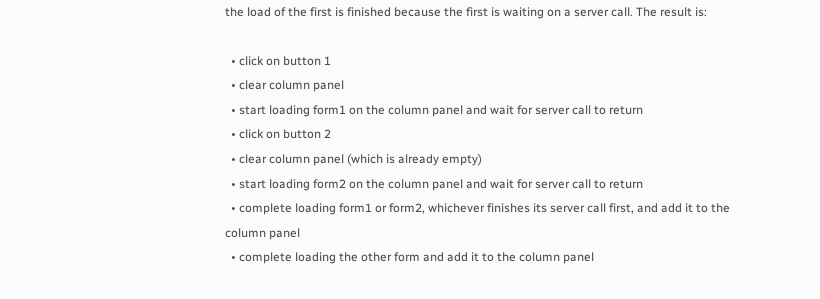the load of the first is finished because the first is waiting on a server call. The result is:

  • click on button 1
  • clear column panel
  • start loading form1 on the column panel and wait for server call to return
  • click on button 2
  • clear column panel (which is already empty)
  • start loading form2 on the column panel and wait for server call to return
  • complete loading form1 or form2, whichever finishes its server call first, and add it to the column panel
  • complete loading the other form and add it to the column panel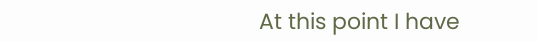At this point I have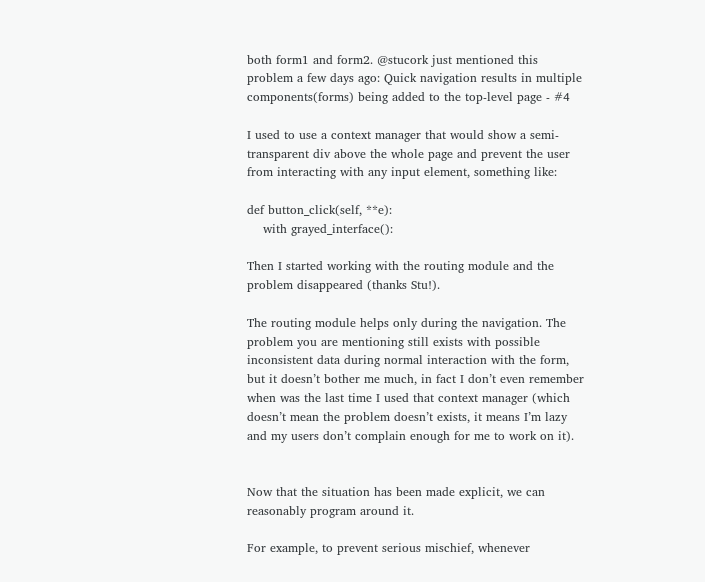both form1 and form2. @stucork just mentioned this problem a few days ago: Quick navigation results in multiple components(forms) being added to the top-level page - #4

I used to use a context manager that would show a semi-transparent div above the whole page and prevent the user from interacting with any input element, something like:

def button_click(self, **e):
    with grayed_interface():

Then I started working with the routing module and the problem disappeared (thanks Stu!).

The routing module helps only during the navigation. The problem you are mentioning still exists with possible inconsistent data during normal interaction with the form, but it doesn’t bother me much, in fact I don’t even remember when was the last time I used that context manager (which doesn’t mean the problem doesn’t exists, it means I’m lazy and my users don’t complain enough for me to work on it).


Now that the situation has been made explicit, we can reasonably program around it.

For example, to prevent serious mischief, whenever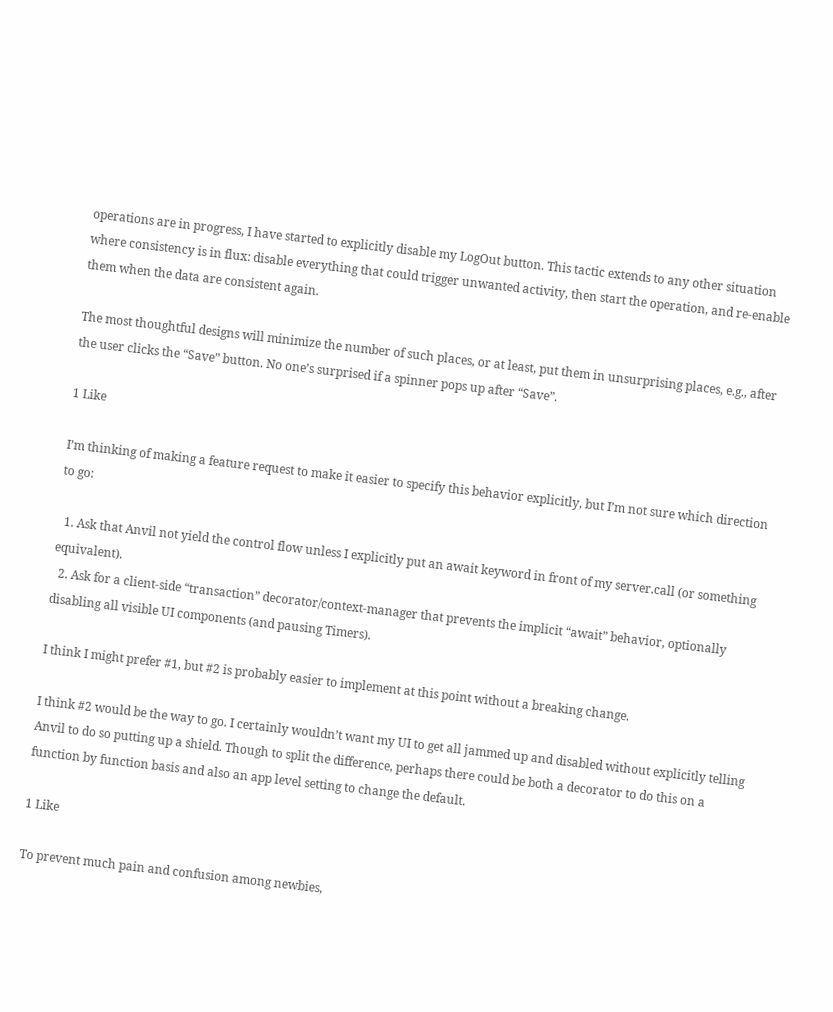operations are in progress, I have started to explicitly disable my LogOut button. This tactic extends to any other situation where consistency is in flux: disable everything that could trigger unwanted activity, then start the operation, and re-enable them when the data are consistent again.

The most thoughtful designs will minimize the number of such places, or at least, put them in unsurprising places, e.g., after the user clicks the “Save” button. No one’s surprised if a spinner pops up after “Save”.

1 Like

I’m thinking of making a feature request to make it easier to specify this behavior explicitly, but I’m not sure which direction to go:

  1. Ask that Anvil not yield the control flow unless I explicitly put an await keyword in front of my server.call (or something equivalent).
  2. Ask for a client-side “transaction” decorator/context-manager that prevents the implicit “await” behavior, optionally disabling all visible UI components (and pausing Timers).

I think I might prefer #1, but #2 is probably easier to implement at this point without a breaking change.

I think #2 would be the way to go. I certainly wouldn’t want my UI to get all jammed up and disabled without explicitly telling Anvil to do so putting up a shield. Though to split the difference, perhaps there could be both a decorator to do this on a function by function basis and also an app level setting to change the default.

1 Like

To prevent much pain and confusion among newbies,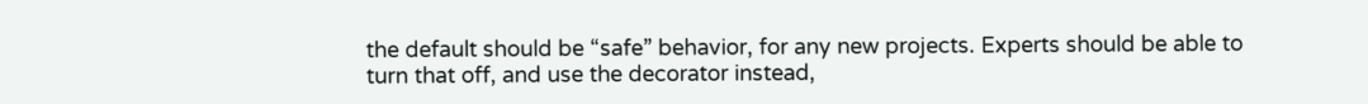the default should be “safe” behavior, for any new projects. Experts should be able to turn that off, and use the decorator instead,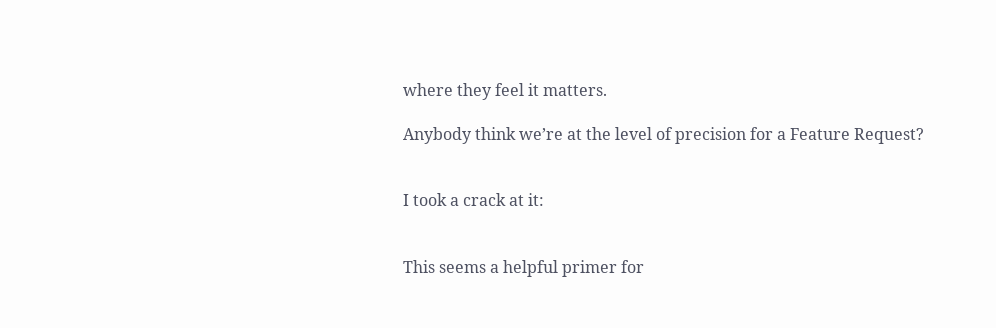where they feel it matters.

Anybody think we’re at the level of precision for a Feature Request?


I took a crack at it:


This seems a helpful primer for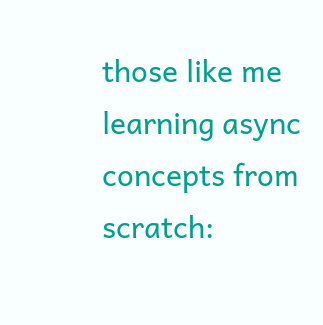those like me learning async concepts from scratch: